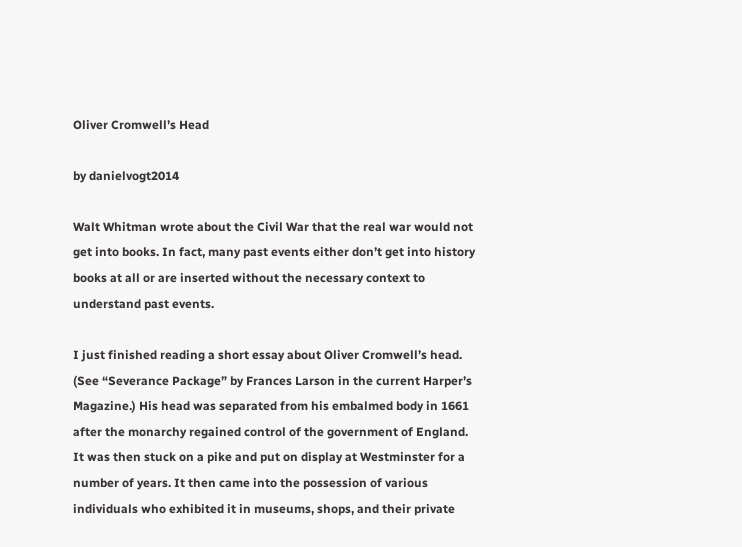Oliver Cromwell’s Head

by danielvogt2014

Walt Whitman wrote about the Civil War that the real war would not get into books. In fact, many past events either don’t get into history books at all or are inserted without the necessary context to understand past events.

I just finished reading a short essay about Oliver Cromwell’s head. (See “Severance Package” by Frances Larson in the current Harper’s Magazine.) His head was separated from his embalmed body in 1661 after the monarchy regained control of the government of England. It was then stuck on a pike and put on display at Westminster for a number of years. It then came into the possession of various individuals who exhibited it in museums, shops, and their private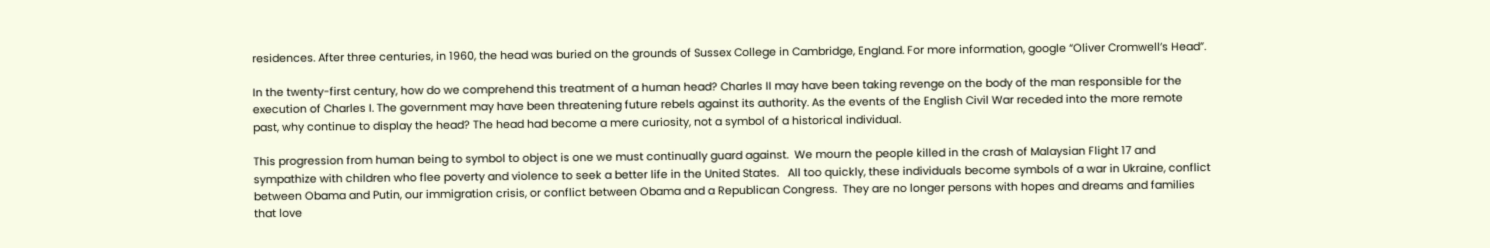residences. After three centuries, in 1960, the head was buried on the grounds of Sussex College in Cambridge, England. For more information, google “Oliver Cromwell’s Head”.

In the twenty-first century, how do we comprehend this treatment of a human head? Charles II may have been taking revenge on the body of the man responsible for the execution of Charles I. The government may have been threatening future rebels against its authority. As the events of the English Civil War receded into the more remote past, why continue to display the head? The head had become a mere curiosity, not a symbol of a historical individual.

This progression from human being to symbol to object is one we must continually guard against.  We mourn the people killed in the crash of Malaysian Flight 17 and sympathize with children who flee poverty and violence to seek a better life in the United States.   All too quickly, these individuals become symbols of a war in Ukraine, conflict between Obama and Putin, our immigration crisis, or conflict between Obama and a Republican Congress.  They are no longer persons with hopes and dreams and families that love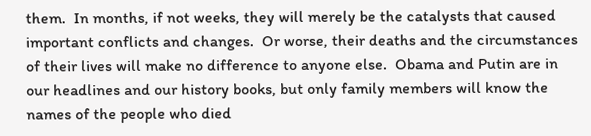them.  In months, if not weeks, they will merely be the catalysts that caused important conflicts and changes.  Or worse, their deaths and the circumstances of their lives will make no difference to anyone else.  Obama and Putin are in our headlines and our history books, but only family members will know the names of the people who died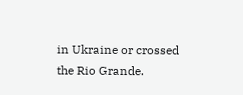in Ukraine or crossed the Rio Grande.